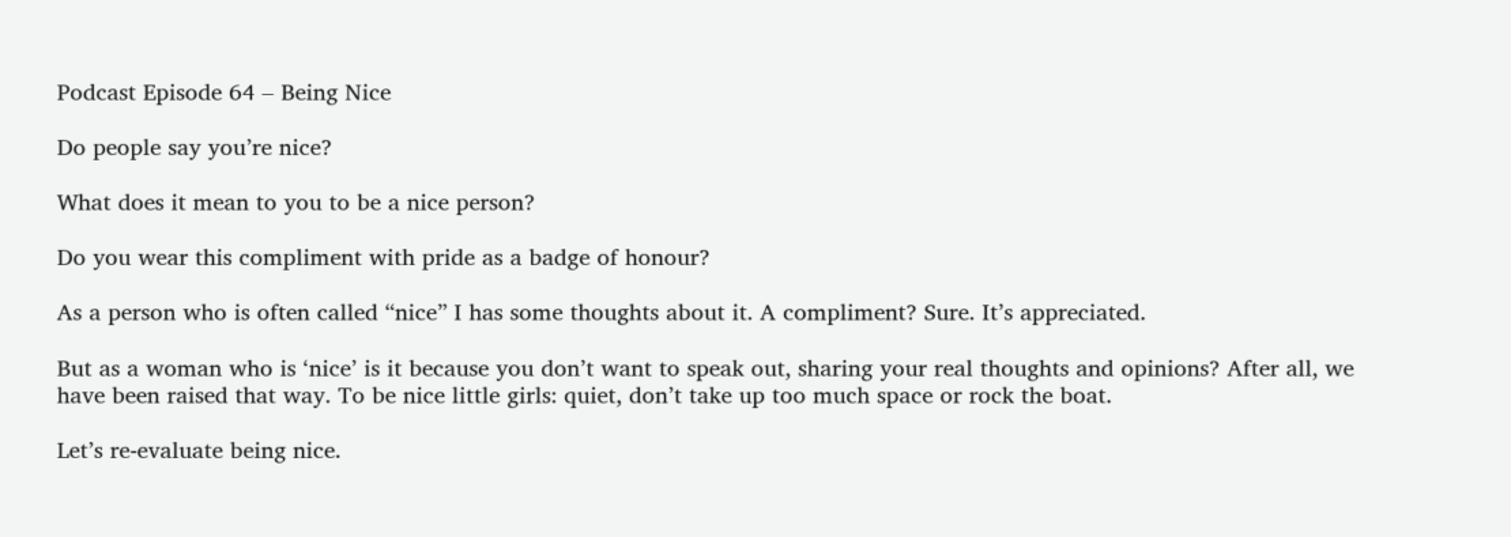Podcast Episode 64 – Being Nice

Do people say you’re nice?

What does it mean to you to be a nice person?

Do you wear this compliment with pride as a badge of honour?

As a person who is often called “nice” I has some thoughts about it. A compliment? Sure. It’s appreciated.

But as a woman who is ‘nice’ is it because you don’t want to speak out, sharing your real thoughts and opinions? After all, we have been raised that way. To be nice little girls: quiet, don’t take up too much space or rock the boat.

Let’s re-evaluate being nice.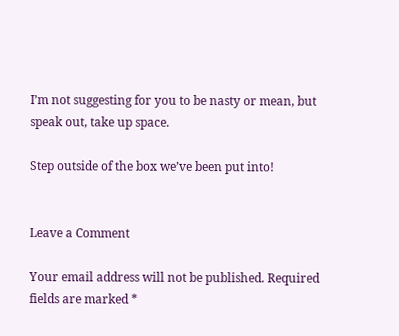I’m not suggesting for you to be nasty or mean, but speak out, take up space.

Step outside of the box we’ve been put into!


Leave a Comment

Your email address will not be published. Required fields are marked *